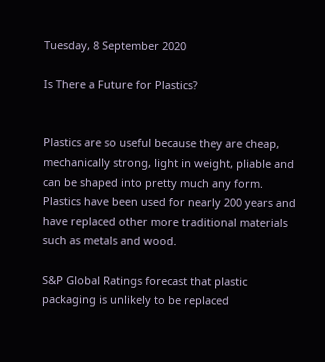Tuesday, 8 September 2020

Is There a Future for Plastics?


Plastics are so useful because they are cheap, mechanically strong, light in weight, pliable and can be shaped into pretty much any form. Plastics have been used for nearly 200 years and have replaced other more traditional materials such as metals and wood.

S&P Global Ratings forecast that plastic packaging is unlikely to be replaced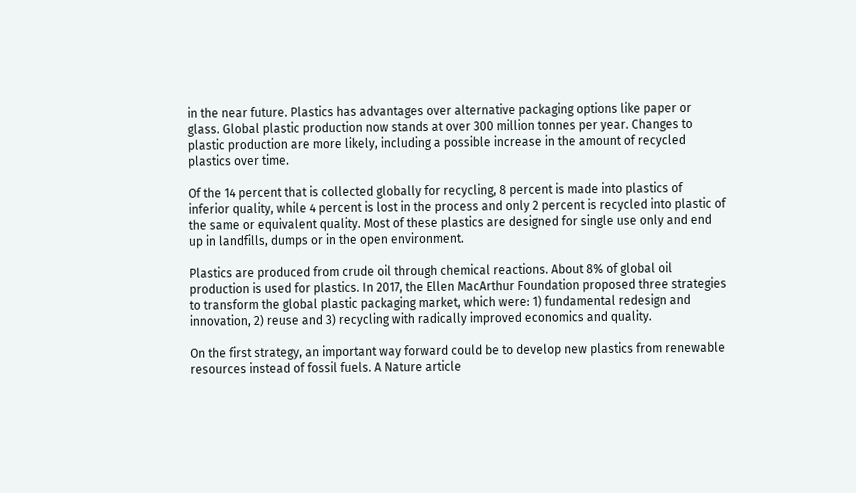in the near future. Plastics has advantages over alternative packaging options like paper or glass. Global plastic production now stands at over 300 million tonnes per year. Changes to plastic production are more likely, including a possible increase in the amount of recycled plastics over time.

Of the 14 percent that is collected globally for recycling, 8 percent is made into plastics of inferior quality, while 4 percent is lost in the process and only 2 percent is recycled into plastic of the same or equivalent quality. Most of these plastics are designed for single use only and end up in landfills, dumps or in the open environment.

Plastics are produced from crude oil through chemical reactions. About 8% of global oil production is used for plastics. In 2017, the Ellen MacArthur Foundation proposed three strategies to transform the global plastic packaging market, which were: 1) fundamental redesign and innovation, 2) reuse and 3) recycling with radically improved economics and quality.

On the first strategy, an important way forward could be to develop new plastics from renewable resources instead of fossil fuels. A Nature article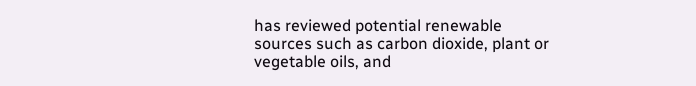has reviewed potential renewable sources such as carbon dioxide, plant or vegetable oils, and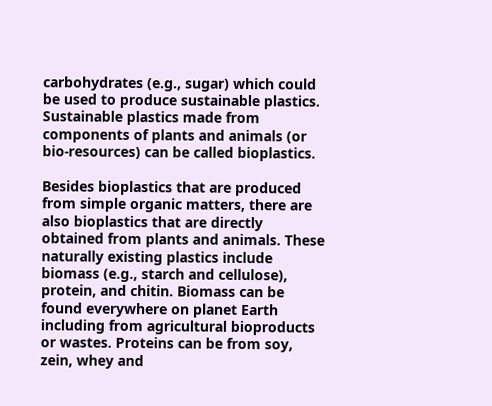carbohydrates (e.g., sugar) which could be used to produce sustainable plastics. Sustainable plastics made from components of plants and animals (or bio-resources) can be called bioplastics.

Besides bioplastics that are produced from simple organic matters, there are also bioplastics that are directly obtained from plants and animals. These naturally existing plastics include biomass (e.g., starch and cellulose), protein, and chitin. Biomass can be found everywhere on planet Earth including from agricultural bioproducts or wastes. Proteins can be from soy, zein, whey and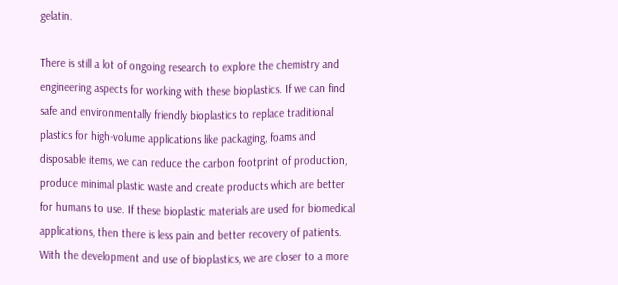gelatin.

There is still a lot of ongoing research to explore the chemistry and engineering aspects for working with these bioplastics. If we can find safe and environmentally friendly bioplastics to replace traditional plastics for high-volume applications like packaging, foams and disposable items, we can reduce the carbon footprint of production, produce minimal plastic waste and create products which are better for humans to use. If these bioplastic materials are used for biomedical applications, then there is less pain and better recovery of patients. With the development and use of bioplastics, we are closer to a more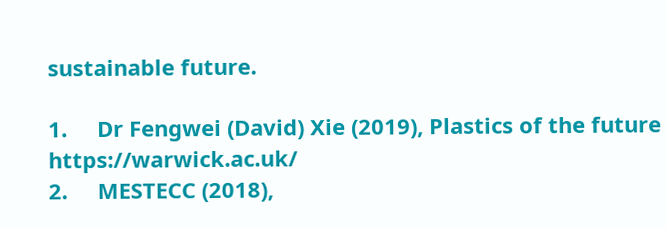sustainable future.

1.     Dr Fengwei (David) Xie (2019), Plastics of the future https://warwick.ac.uk/
2.     MESTECC (2018),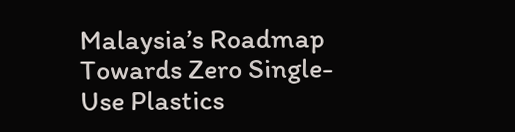Malaysia’s Roadmap Towards Zero Single-Use Plastics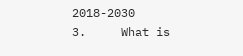2018-2030
3.     What is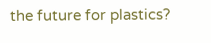the future for plastics?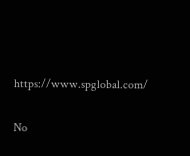https://www.spglobal.com/

No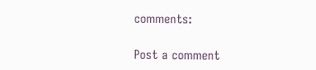comments:

Post a comment